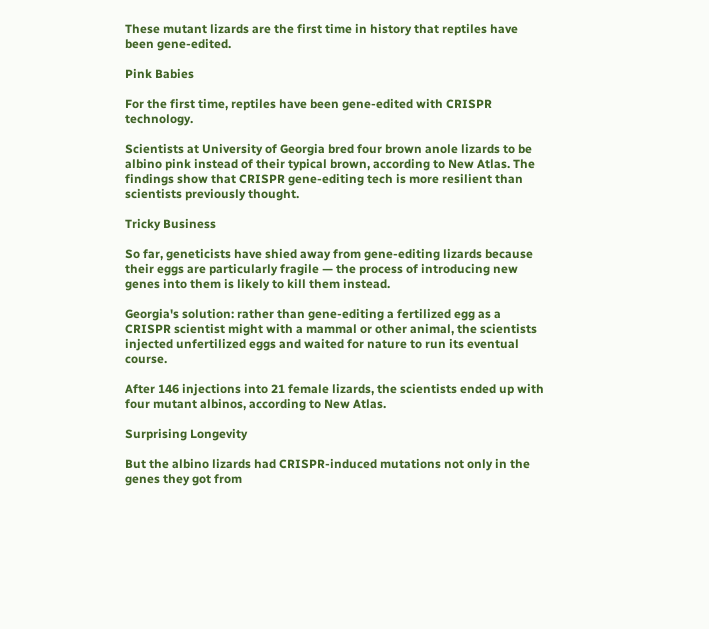These mutant lizards are the first time in history that reptiles have been gene-edited.

Pink Babies

For the first time, reptiles have been gene-edited with CRISPR technology.

Scientists at University of Georgia bred four brown anole lizards to be albino pink instead of their typical brown, according to New Atlas. The findings show that CRISPR gene-editing tech is more resilient than scientists previously thought.

Tricky Business

So far, geneticists have shied away from gene-editing lizards because their eggs are particularly fragile — the process of introducing new genes into them is likely to kill them instead.

Georgia's solution: rather than gene-editing a fertilized egg as a CRISPR scientist might with a mammal or other animal, the scientists injected unfertilized eggs and waited for nature to run its eventual course.

After 146 injections into 21 female lizards, the scientists ended up with four mutant albinos, according to New Atlas.

Surprising Longevity

But the albino lizards had CRISPR-induced mutations not only in the genes they got from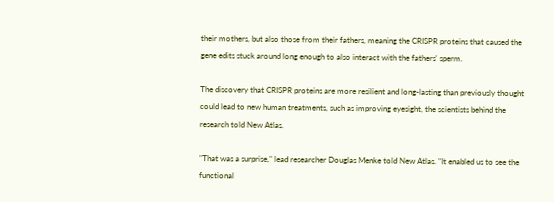their mothers, but also those from their fathers, meaning the CRISPR proteins that caused the gene edits stuck around long enough to also interact with the fathers' sperm.

The discovery that CRISPR proteins are more resilient and long-lasting than previously thought could lead to new human treatments, such as improving eyesight, the scientists behind the research told New Atlas.

"That was a surprise," lead researcher Douglas Menke told New Atlas. "It enabled us to see the functional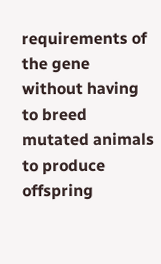requirements of the gene without having to breed mutated animals to produce offspring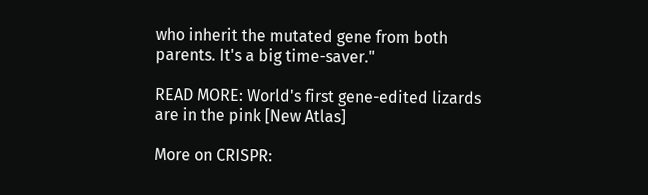who inherit the mutated gene from both parents. It's a big time-saver."

READ MORE: World's first gene-edited lizards are in the pink [New Atlas]

More on CRISPR: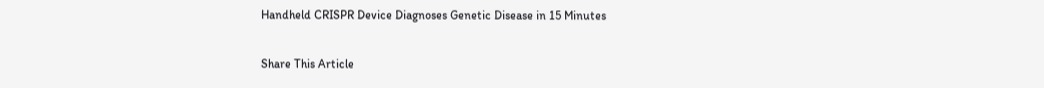Handheld CRISPR Device Diagnoses Genetic Disease in 15 Minutes

Share This Article